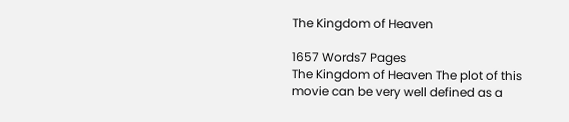The Kingdom of Heaven

1657 Words7 Pages
The Kingdom of Heaven The plot of this movie can be very well defined as a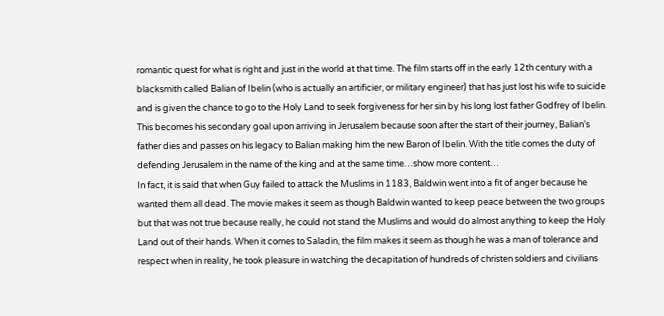romantic quest for what is right and just in the world at that time. The film starts off in the early 12th century with a blacksmith called Balian of Ibelin (who is actually an artificier, or military engineer) that has just lost his wife to suicide and is given the chance to go to the Holy Land to seek forgiveness for her sin by his long lost father Godfrey of Ibelin. This becomes his secondary goal upon arriving in Jerusalem because soon after the start of their journey, Balian's father dies and passes on his legacy to Balian making him the new Baron of Ibelin. With the title comes the duty of defending Jerusalem in the name of the king and at the same time…show more content…
In fact, it is said that when Guy failed to attack the Muslims in 1183, Baldwin went into a fit of anger because he wanted them all dead. The movie makes it seem as though Baldwin wanted to keep peace between the two groups but that was not true because really, he could not stand the Muslims and would do almost anything to keep the Holy Land out of their hands. When it comes to Saladin, the film makes it seem as though he was a man of tolerance and respect when in reality, he took pleasure in watching the decapitation of hundreds of christen soldiers and civilians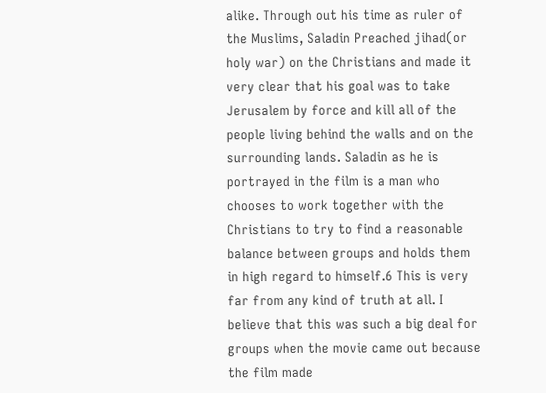alike. Through out his time as ruler of the Muslims, Saladin Preached jihad(or holy war) on the Christians and made it very clear that his goal was to take Jerusalem by force and kill all of the people living behind the walls and on the surrounding lands. Saladin as he is portrayed in the film is a man who chooses to work together with the Christians to try to find a reasonable balance between groups and holds them in high regard to himself.6 This is very far from any kind of truth at all. I believe that this was such a big deal for groups when the movie came out because the film made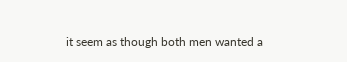it seem as though both men wanted a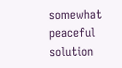somewhat peaceful solution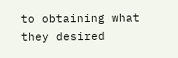to obtaining what they desired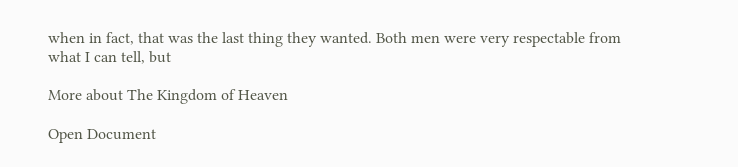when in fact, that was the last thing they wanted. Both men were very respectable from what I can tell, but

More about The Kingdom of Heaven

Open Document